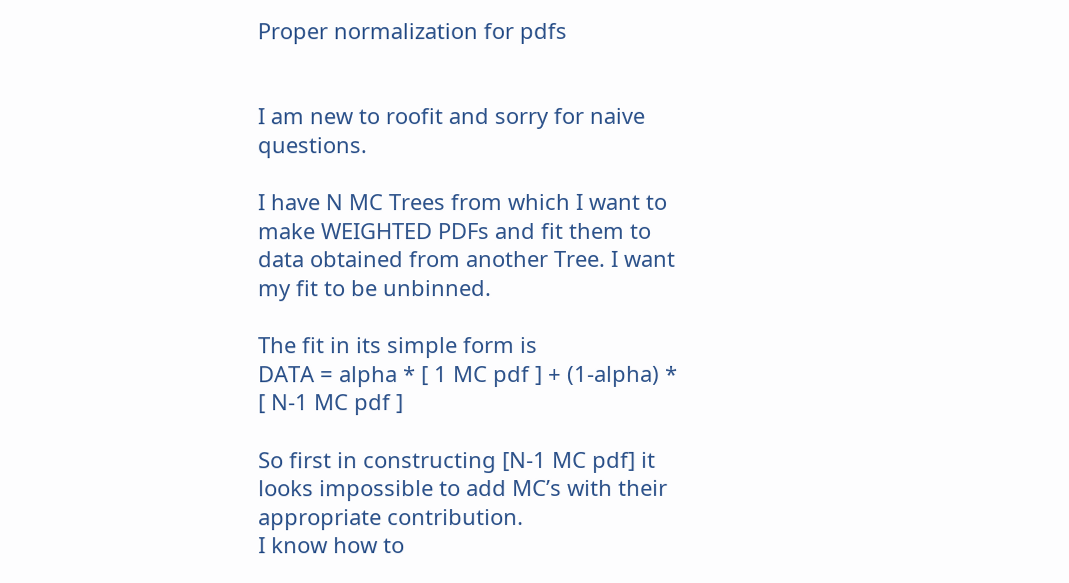Proper normalization for pdfs


I am new to roofit and sorry for naive questions.

I have N MC Trees from which I want to make WEIGHTED PDFs and fit them to data obtained from another Tree. I want my fit to be unbinned.

The fit in its simple form is
DATA = alpha * [ 1 MC pdf ] + (1-alpha) * [ N-1 MC pdf ]

So first in constructing [N-1 MC pdf] it looks impossible to add MC’s with their appropriate contribution.
I know how to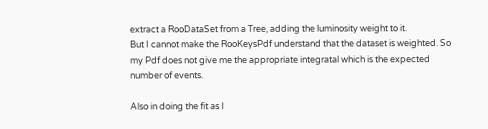extract a RooDataSet from a Tree, adding the luminosity weight to it.
But I cannot make the RooKeysPdf understand that the dataset is weighted. So my Pdf does not give me the appropriate integratal which is the expected number of events.

Also in doing the fit as I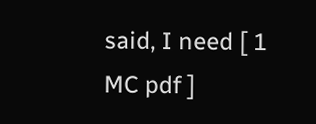said, I need [ 1 MC pdf ]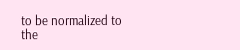to be normalized to the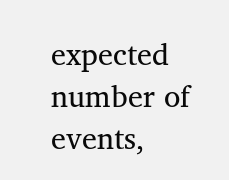expected number of events,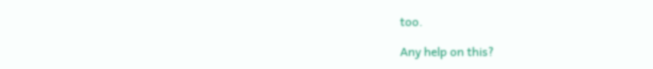too.

Any help on this?